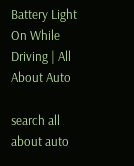Battery Light On While Driving | All About Auto

search all about auto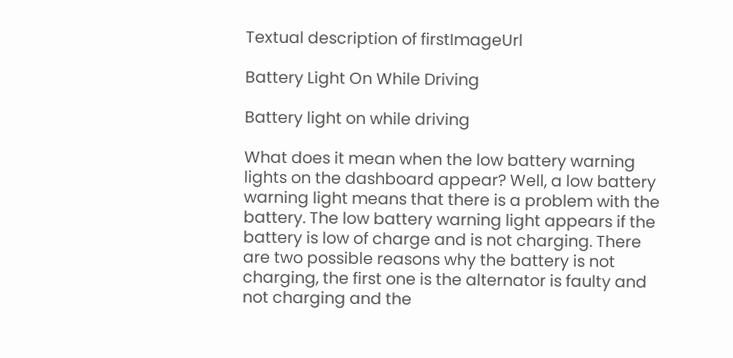Textual description of firstImageUrl

Battery Light On While Driving

Battery light on while driving

What does it mean when the low battery warning lights on the dashboard appear? Well, a low battery warning light means that there is a problem with the battery. The low battery warning light appears if the battery is low of charge and is not charging. There are two possible reasons why the battery is not charging, the first one is the alternator is faulty and not charging and the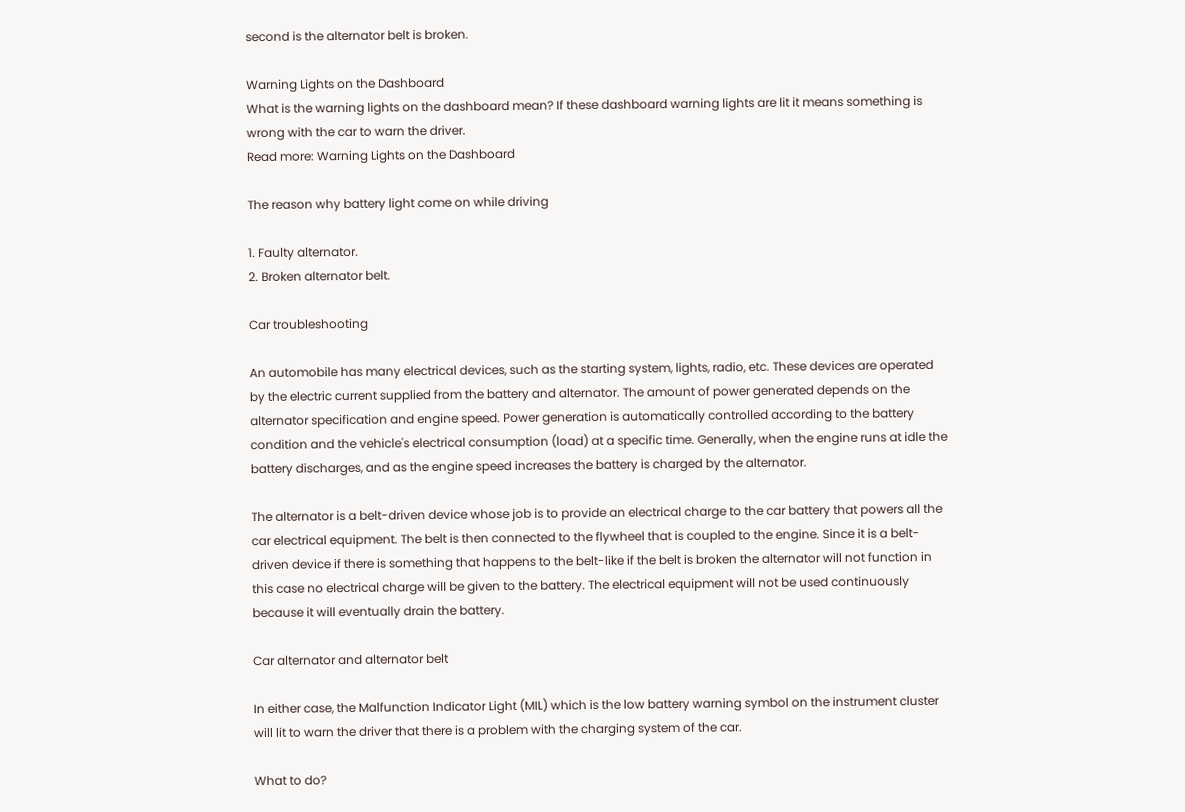second is the alternator belt is broken.

Warning Lights on the Dashboard
What is the warning lights on the dashboard mean? If these dashboard warning lights are lit it means something is wrong with the car to warn the driver.
Read more: Warning Lights on the Dashboard

The reason why battery light come on while driving

1. Faulty alternator.
2. Broken alternator belt.

Car troubleshooting

An automobile has many electrical devices, such as the starting system, lights, radio, etc. These devices are operated by the electric current supplied from the battery and alternator. The amount of power generated depends on the alternator specification and engine speed. Power generation is automatically controlled according to the battery condition and the vehicle's electrical consumption (load) at a specific time. Generally, when the engine runs at idle the battery discharges, and as the engine speed increases the battery is charged by the alternator.

The alternator is a belt-driven device whose job is to provide an electrical charge to the car battery that powers all the car electrical equipment. The belt is then connected to the flywheel that is coupled to the engine. Since it is a belt-driven device if there is something that happens to the belt-like if the belt is broken the alternator will not function in this case no electrical charge will be given to the battery. The electrical equipment will not be used continuously because it will eventually drain the battery.

Car alternator and alternator belt

In either case, the Malfunction Indicator Light (MIL) which is the low battery warning symbol on the instrument cluster will lit to warn the driver that there is a problem with the charging system of the car.

What to do?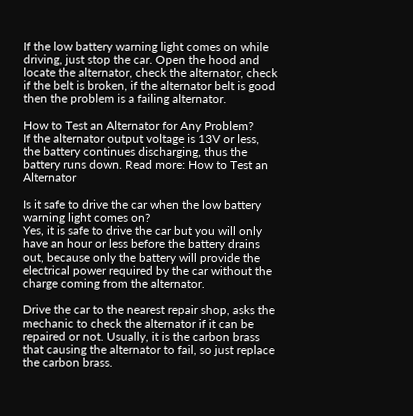If the low battery warning light comes on while driving, just stop the car. Open the hood and locate the alternator, check the alternator, check if the belt is broken, if the alternator belt is good then the problem is a failing alternator.

How to Test an Alternator for Any Problem?
If the alternator output voltage is 13V or less, the battery continues discharging, thus the battery runs down. Read more: How to Test an Alternator

Is it safe to drive the car when the low battery warning light comes on?
Yes, it is safe to drive the car but you will only have an hour or less before the battery drains out, because only the battery will provide the electrical power required by the car without the charge coming from the alternator.

Drive the car to the nearest repair shop, asks the mechanic to check the alternator if it can be repaired or not. Usually, it is the carbon brass that causing the alternator to fail, so just replace the carbon brass.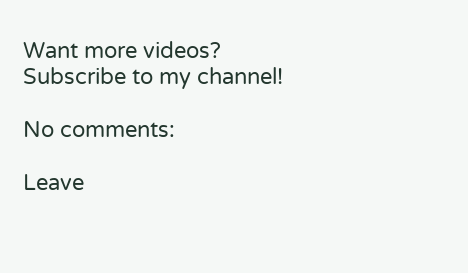Want more videos?
Subscribe to my channel!

No comments:

Leave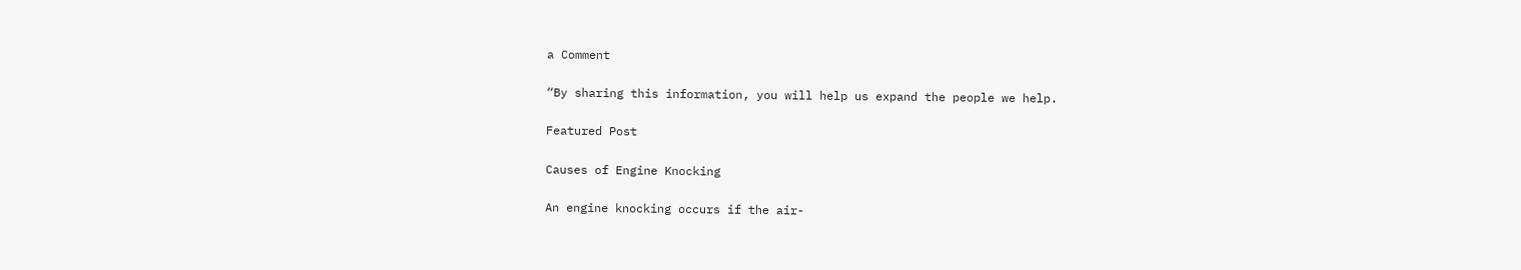a Comment

“By sharing this information, you will help us expand the people we help.

Featured Post

Causes of Engine Knocking

An engine knocking occurs if the air-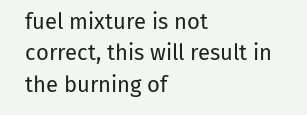fuel mixture is not correct, this will result in the burning of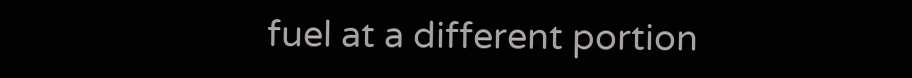fuel at a different portion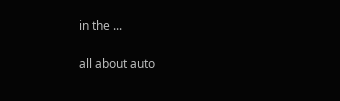in the ...

all about auto